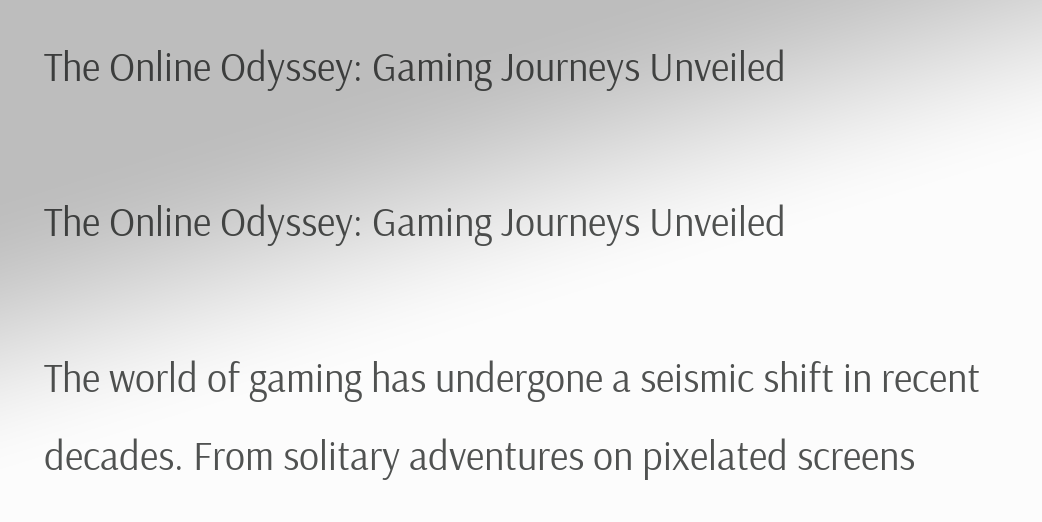The Online Odyssey: Gaming Journeys Unveiled

The Online Odyssey: Gaming Journeys Unveiled

The world of gaming has undergone a seismic shift in recent decades. From solitary adventures on pixelated screens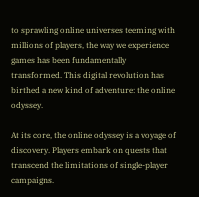to sprawling online universes teeming with millions of players, the way we experience games has been fundamentally transformed. This digital revolution has birthed a new kind of adventure: the online odyssey.

At its core, the online odyssey is a voyage of discovery. Players embark on quests that transcend the limitations of single-player campaigns.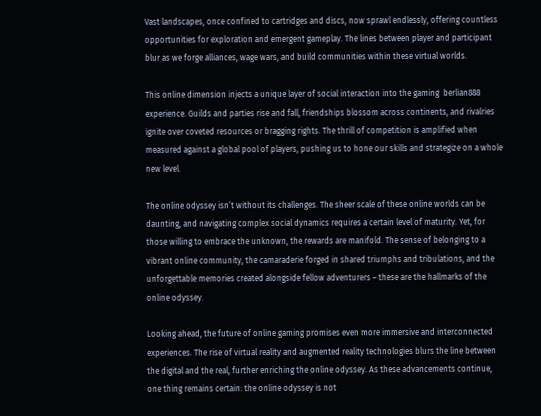Vast landscapes, once confined to cartridges and discs, now sprawl endlessly, offering countless opportunities for exploration and emergent gameplay. The lines between player and participant blur as we forge alliances, wage wars, and build communities within these virtual worlds.

This online dimension injects a unique layer of social interaction into the gaming  berlian888 experience. Guilds and parties rise and fall, friendships blossom across continents, and rivalries ignite over coveted resources or bragging rights. The thrill of competition is amplified when measured against a global pool of players, pushing us to hone our skills and strategize on a whole new level.

The online odyssey isn’t without its challenges. The sheer scale of these online worlds can be daunting, and navigating complex social dynamics requires a certain level of maturity. Yet, for those willing to embrace the unknown, the rewards are manifold. The sense of belonging to a vibrant online community, the camaraderie forged in shared triumphs and tribulations, and the unforgettable memories created alongside fellow adventurers – these are the hallmarks of the online odyssey.

Looking ahead, the future of online gaming promises even more immersive and interconnected experiences. The rise of virtual reality and augmented reality technologies blurs the line between the digital and the real, further enriching the online odyssey. As these advancements continue, one thing remains certain: the online odyssey is not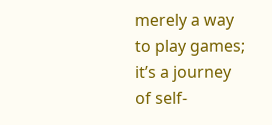merely a way to play games; it’s a journey of self-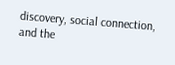discovery, social connection, and the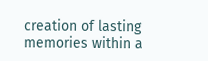creation of lasting memories within a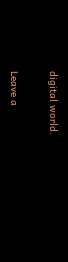digital world.

Leave a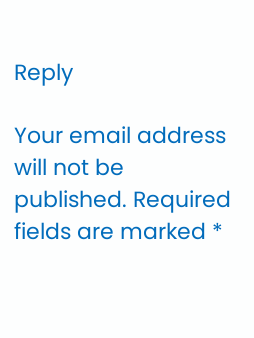Reply

Your email address will not be published. Required fields are marked *